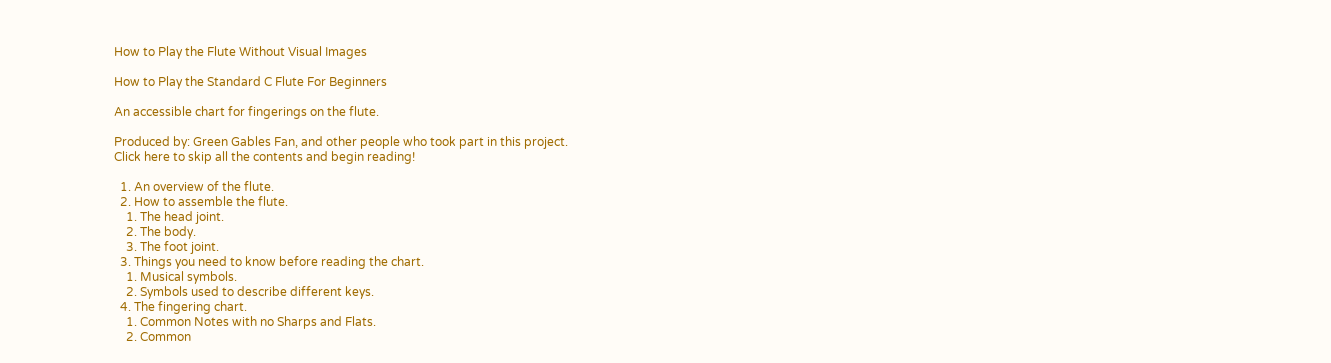How to Play the Flute Without Visual Images

How to Play the Standard C Flute For Beginners

An accessible chart for fingerings on the flute.

Produced by: Green Gables Fan, and other people who took part in this project.
Click here to skip all the contents and begin reading!

  1. An overview of the flute.
  2. How to assemble the flute.
    1. The head joint.
    2. The body.
    3. The foot joint.
  3. Things you need to know before reading the chart.
    1. Musical symbols.
    2. Symbols used to describe different keys.
  4. The fingering chart.
    1. Common Notes with no Sharps and Flats.
    2. Common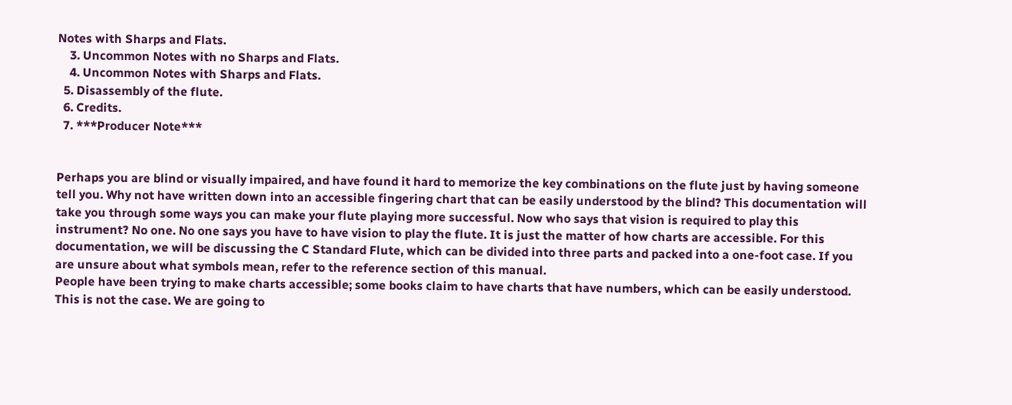Notes with Sharps and Flats.
    3. Uncommon Notes with no Sharps and Flats.
    4. Uncommon Notes with Sharps and Flats.
  5. Disassembly of the flute.
  6. Credits.
  7. ***Producer Note***


Perhaps you are blind or visually impaired, and have found it hard to memorize the key combinations on the flute just by having someone tell you. Why not have written down into an accessible fingering chart that can be easily understood by the blind? This documentation will take you through some ways you can make your flute playing more successful. Now who says that vision is required to play this instrument? No one. No one says you have to have vision to play the flute. It is just the matter of how charts are accessible. For this documentation, we will be discussing the C Standard Flute, which can be divided into three parts and packed into a one-foot case. If you are unsure about what symbols mean, refer to the reference section of this manual.
People have been trying to make charts accessible; some books claim to have charts that have numbers, which can be easily understood. This is not the case. We are going to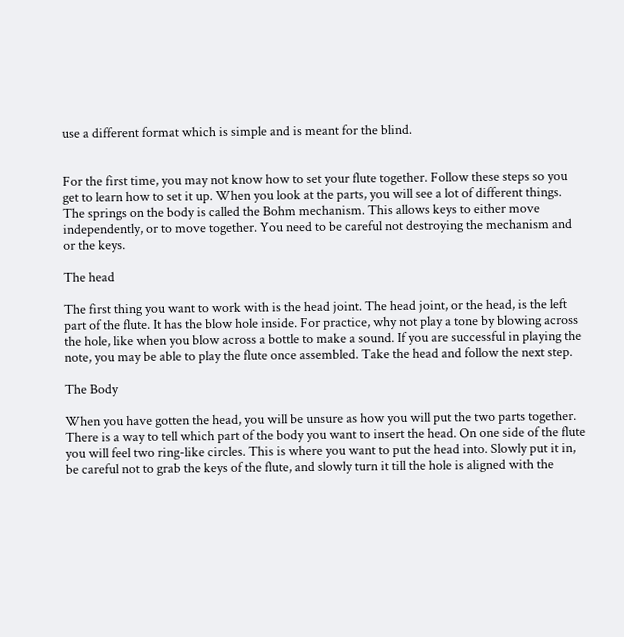use a different format which is simple and is meant for the blind.


For the first time, you may not know how to set your flute together. Follow these steps so you get to learn how to set it up. When you look at the parts, you will see a lot of different things. The springs on the body is called the Bohm mechanism. This allows keys to either move independently, or to move together. You need to be careful not destroying the mechanism and or the keys.

The head

The first thing you want to work with is the head joint. The head joint, or the head, is the left part of the flute. It has the blow hole inside. For practice, why not play a tone by blowing across the hole, like when you blow across a bottle to make a sound. If you are successful in playing the note, you may be able to play the flute once assembled. Take the head and follow the next step.

The Body

When you have gotten the head, you will be unsure as how you will put the two parts together. There is a way to tell which part of the body you want to insert the head. On one side of the flute you will feel two ring-like circles. This is where you want to put the head into. Slowly put it in, be careful not to grab the keys of the flute, and slowly turn it till the hole is aligned with the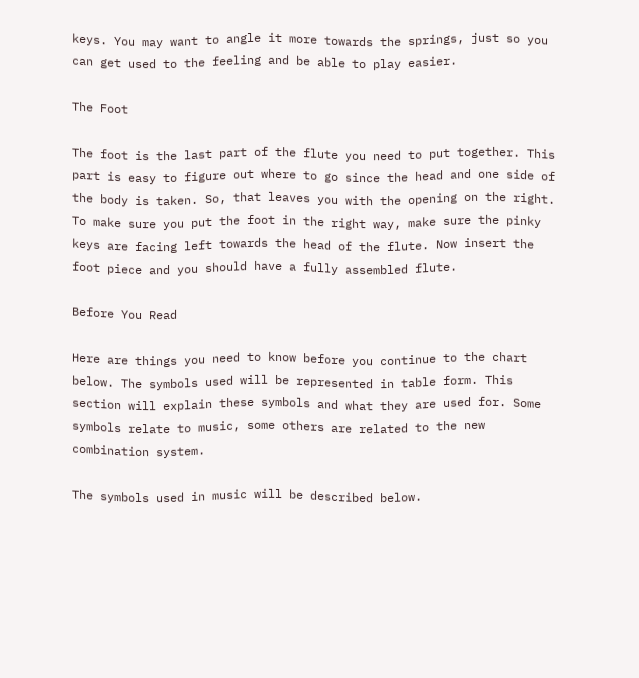keys. You may want to angle it more towards the springs, just so you can get used to the feeling and be able to play easier.

The Foot

The foot is the last part of the flute you need to put together. This part is easy to figure out where to go since the head and one side of the body is taken. So, that leaves you with the opening on the right. To make sure you put the foot in the right way, make sure the pinky keys are facing left towards the head of the flute. Now insert the foot piece and you should have a fully assembled flute.

Before You Read

Here are things you need to know before you continue to the chart below. The symbols used will be represented in table form. This section will explain these symbols and what they are used for. Some symbols relate to music, some others are related to the new combination system.

The symbols used in music will be described below.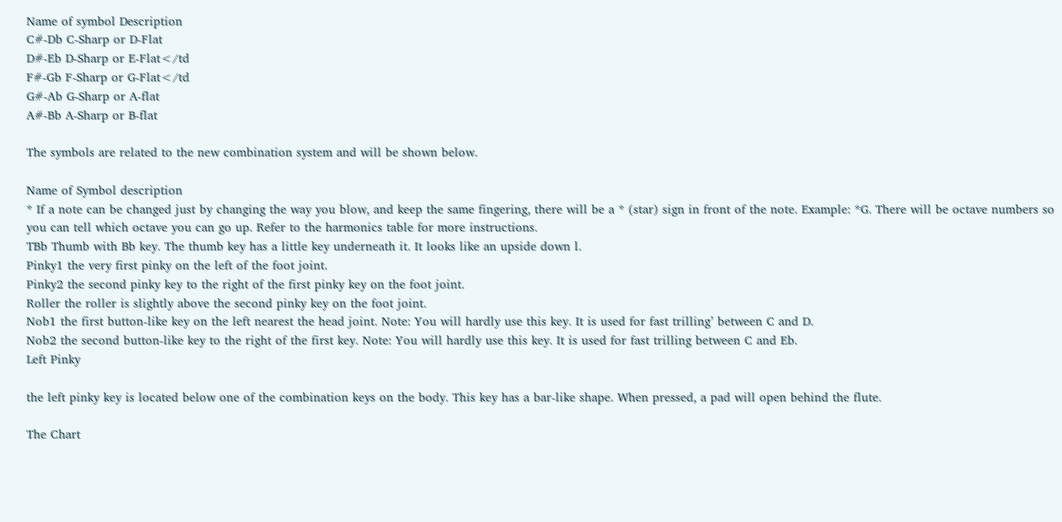Name of symbol Description
C#-Db C-Sharp or D-Flat
D#-Eb D-Sharp or E-Flat</td
F#-Gb F-Sharp or G-Flat</td
G#-Ab G-Sharp or A-flat
A#-Bb A-Sharp or B-flat

The symbols are related to the new combination system and will be shown below.

Name of Symbol description
* If a note can be changed just by changing the way you blow, and keep the same fingering, there will be a * (star) sign in front of the note. Example: *G. There will be octave numbers so you can tell which octave you can go up. Refer to the harmonics table for more instructions.
TBb Thumb with Bb key. The thumb key has a little key underneath it. It looks like an upside down l.
Pinky1 the very first pinky on the left of the foot joint.
Pinky2 the second pinky key to the right of the first pinky key on the foot joint.
Roller the roller is slightly above the second pinky key on the foot joint.
Nob1 the first button-like key on the left nearest the head joint. Note: You will hardly use this key. It is used for fast trilling’ between C and D.
Nob2 the second button-like key to the right of the first key. Note: You will hardly use this key. It is used for fast trilling between C and Eb.
Left Pinky

the left pinky key is located below one of the combination keys on the body. This key has a bar-like shape. When pressed, a pad will open behind the flute.

The Chart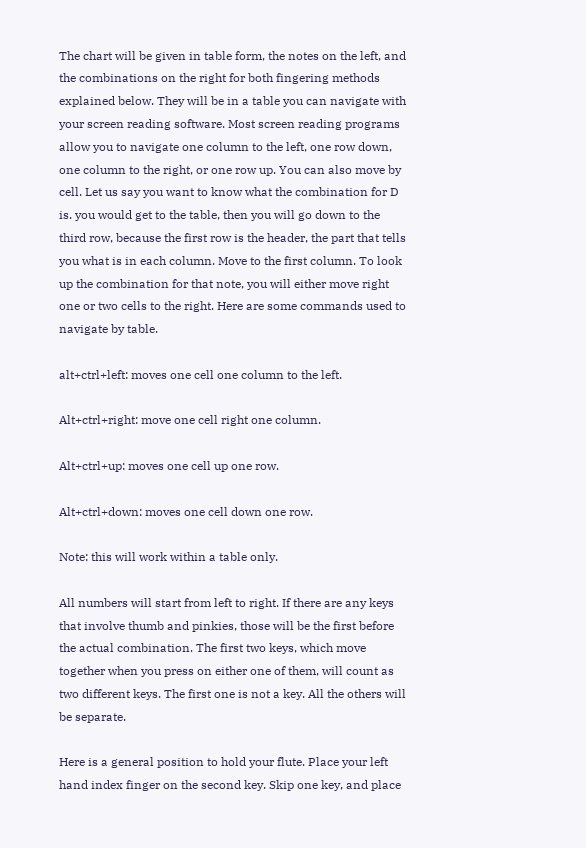The chart will be given in table form, the notes on the left, and the combinations on the right for both fingering methods explained below. They will be in a table you can navigate with your screen reading software. Most screen reading programs allow you to navigate one column to the left, one row down, one column to the right, or one row up. You can also move by cell. Let us say you want to know what the combination for D is. you would get to the table, then you will go down to the third row, because the first row is the header, the part that tells you what is in each column. Move to the first column. To look up the combination for that note, you will either move right one or two cells to the right. Here are some commands used to navigate by table.

alt+ctrl+left: moves one cell one column to the left.

Alt+ctrl+right: move one cell right one column.

Alt+ctrl+up: moves one cell up one row.

Alt+ctrl+down: moves one cell down one row.

Note: this will work within a table only.

All numbers will start from left to right. If there are any keys that involve thumb and pinkies, those will be the first before the actual combination. The first two keys, which move together when you press on either one of them, will count as two different keys. The first one is not a key. All the others will be separate.

Here is a general position to hold your flute. Place your left hand index finger on the second key. Skip one key, and place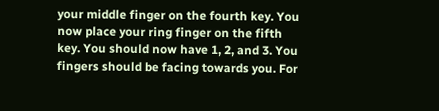your middle finger on the fourth key. You now place your ring finger on the fifth key. You should now have 1, 2, and 3. You fingers should be facing towards you. For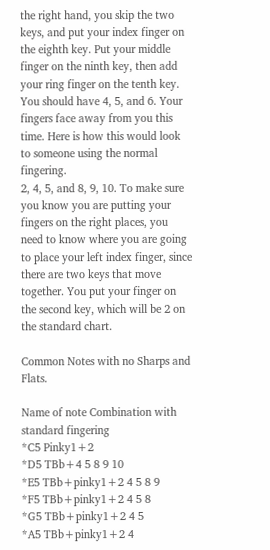the right hand, you skip the two keys, and put your index finger on the eighth key. Put your middle finger on the ninth key, then add your ring finger on the tenth key. You should have 4, 5, and 6. Your fingers face away from you this time. Here is how this would look to someone using the normal fingering.
2, 4, 5, and 8, 9, 10. To make sure you know you are putting your fingers on the right places, you need to know where you are going to place your left index finger, since there are two keys that move together. You put your finger on the second key, which will be 2 on the standard chart.

Common Notes with no Sharps and Flats.

Name of note Combination with standard fingering
*C5 Pinky1+2
*D5 TBb+4 5 8 9 10
*E5 TBb+pinky1+2 4 5 8 9
*F5 TBb+pinky1+2 4 5 8
*G5 TBb+pinky1+2 4 5
*A5 TBb+pinky1+2 4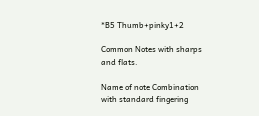*B5 Thumb+pinky1+2

Common Notes with sharps and flats.

Name of note Combination with standard fingering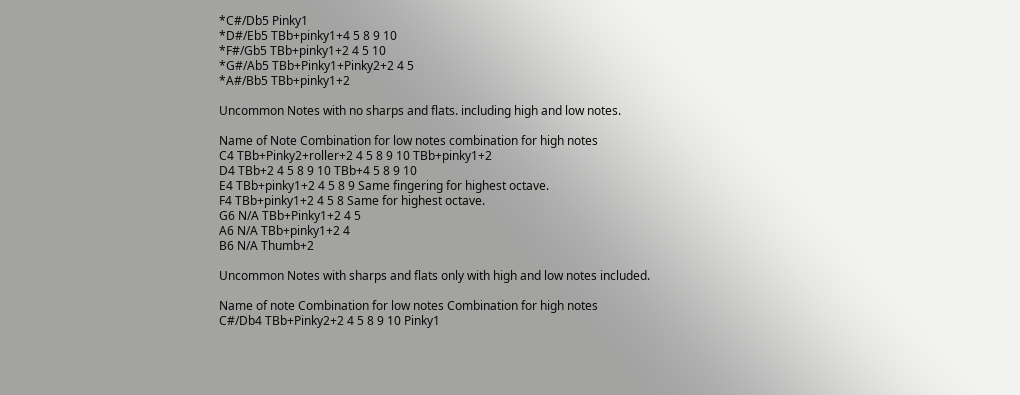*C#/Db5 Pinky1
*D#/Eb5 TBb+pinky1+4 5 8 9 10
*F#/Gb5 TBb+pinky1+2 4 5 10
*G#/Ab5 TBb+Pinky1+Pinky2+2 4 5
*A#/Bb5 TBb+pinky1+2

Uncommon Notes with no sharps and flats. including high and low notes.

Name of Note Combination for low notes combination for high notes
C4 TBb+Pinky2+roller+2 4 5 8 9 10 TBb+pinky1+2
D4 TBb+2 4 5 8 9 10 TBb+4 5 8 9 10
E4 TBb+pinky1+2 4 5 8 9 Same fingering for highest octave.
F4 TBb+pinky1+2 4 5 8 Same for highest octave.
G6 N/A TBb+Pinky1+2 4 5
A6 N/A TBb+pinky1+2 4
B6 N/A Thumb+2

Uncommon Notes with sharps and flats only with high and low notes included.

Name of note Combination for low notes Combination for high notes
C#/Db4 TBb+Pinky2+2 4 5 8 9 10 Pinky1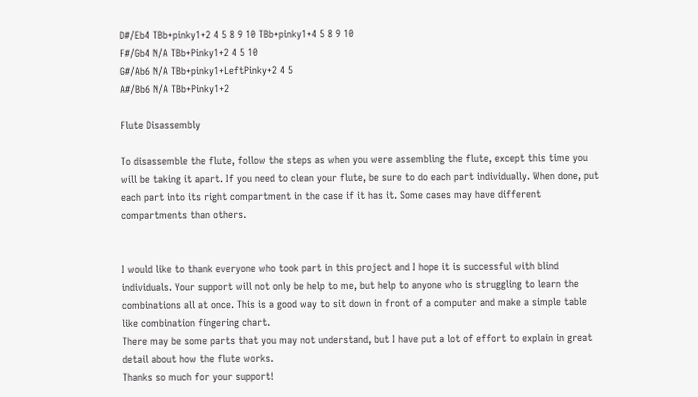D#/Eb4 TBb+pinky1+2 4 5 8 9 10 TBb+pinky1+4 5 8 9 10
F#/Gb4 N/A TBb+Pinky1+2 4 5 10
G#/Ab6 N/A TBb+pinky1+LeftPinky+2 4 5
A#/Bb6 N/A TBb+Pinky1+2

Flute Disassembly

To disassemble the flute, follow the steps as when you were assembling the flute, except this time you will be taking it apart. If you need to clean your flute, be sure to do each part individually. When done, put each part into its right compartment in the case if it has it. Some cases may have different compartments than others.


I would like to thank everyone who took part in this project and I hope it is successful with blind individuals. Your support will not only be help to me, but help to anyone who is struggling to learn the combinations all at once. This is a good way to sit down in front of a computer and make a simple table like combination fingering chart.
There may be some parts that you may not understand, but I have put a lot of effort to explain in great detail about how the flute works.
Thanks so much for your support!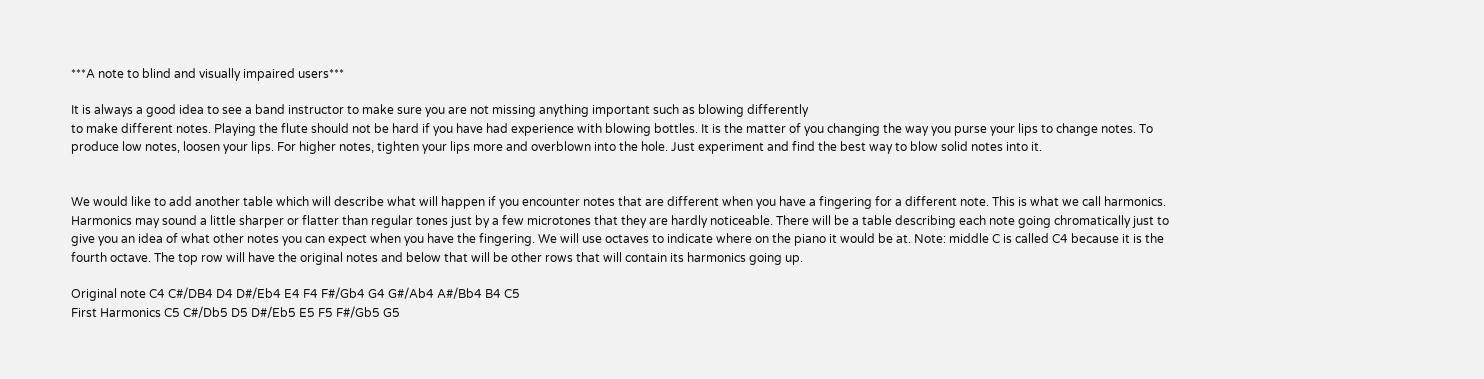***A note to blind and visually impaired users***

It is always a good idea to see a band instructor to make sure you are not missing anything important such as blowing differently
to make different notes. Playing the flute should not be hard if you have had experience with blowing bottles. It is the matter of you changing the way you purse your lips to change notes. To produce low notes, loosen your lips. For higher notes, tighten your lips more and overblown into the hole. Just experiment and find the best way to blow solid notes into it.


We would like to add another table which will describe what will happen if you encounter notes that are different when you have a fingering for a different note. This is what we call harmonics. Harmonics may sound a little sharper or flatter than regular tones just by a few microtones that they are hardly noticeable. There will be a table describing each note going chromatically just to give you an idea of what other notes you can expect when you have the fingering. We will use octaves to indicate where on the piano it would be at. Note: middle C is called C4 because it is the fourth octave. The top row will have the original notes and below that will be other rows that will contain its harmonics going up.

Original note C4 C#/DB4 D4 D#/Eb4 E4 F4 F#/Gb4 G4 G#/Ab4 A#/Bb4 B4 C5
First Harmonics C5 C#/Db5 D5 D#/Eb5 E5 F5 F#/Gb5 G5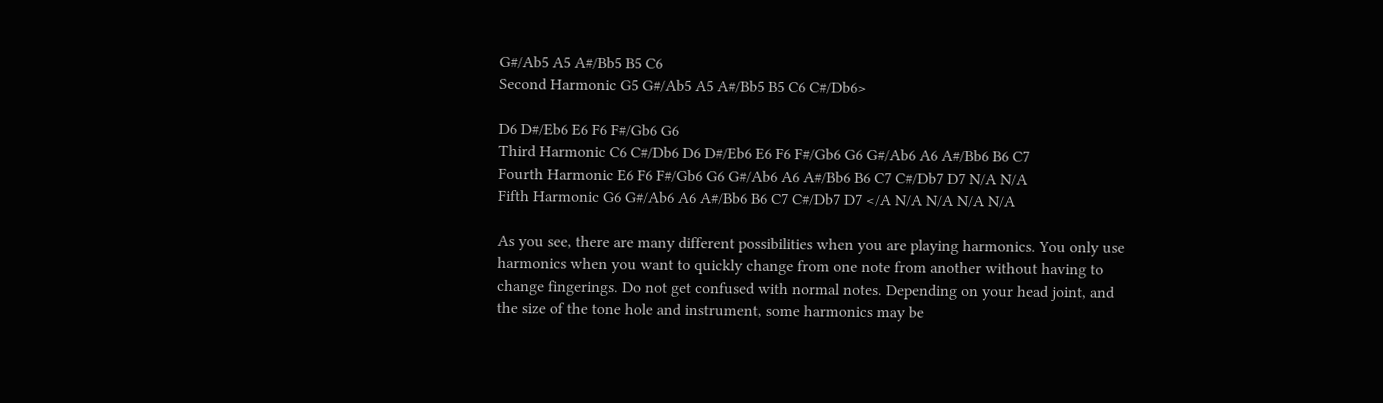G#/Ab5 A5 A#/Bb5 B5 C6
Second Harmonic G5 G#/Ab5 A5 A#/Bb5 B5 C6 C#/Db6>

D6 D#/Eb6 E6 F6 F#/Gb6 G6
Third Harmonic C6 C#/Db6 D6 D#/Eb6 E6 F6 F#/Gb6 G6 G#/Ab6 A6 A#/Bb6 B6 C7
Fourth Harmonic E6 F6 F#/Gb6 G6 G#/Ab6 A6 A#/Bb6 B6 C7 C#/Db7 D7 N/A N/A
Fifth Harmonic G6 G#/Ab6 A6 A#/Bb6 B6 C7 C#/Db7 D7 </A N/A N/A N/A N/A

As you see, there are many different possibilities when you are playing harmonics. You only use harmonics when you want to quickly change from one note from another without having to change fingerings. Do not get confused with normal notes. Depending on your head joint, and the size of the tone hole and instrument, some harmonics may be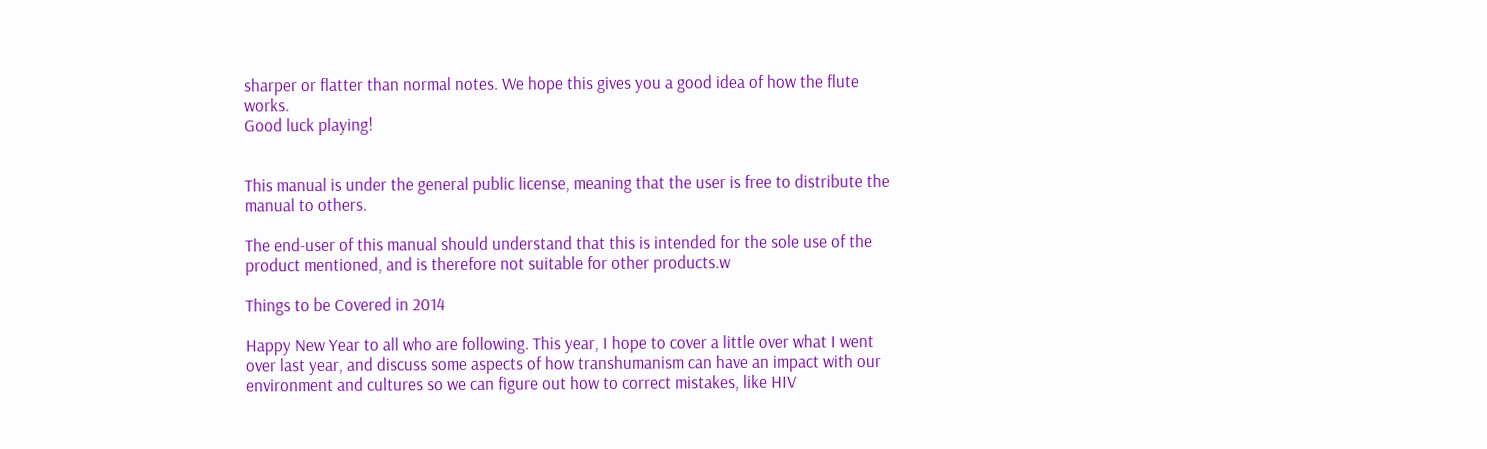sharper or flatter than normal notes. We hope this gives you a good idea of how the flute works.
Good luck playing!


This manual is under the general public license, meaning that the user is free to distribute the manual to others.

The end-user of this manual should understand that this is intended for the sole use of the product mentioned, and is therefore not suitable for other products.w

Things to be Covered in 2014

Happy New Year to all who are following. This year, I hope to cover a little over what I went over last year, and discuss some aspects of how transhumanism can have an impact with our environment and cultures so we can figure out how to correct mistakes, like HIV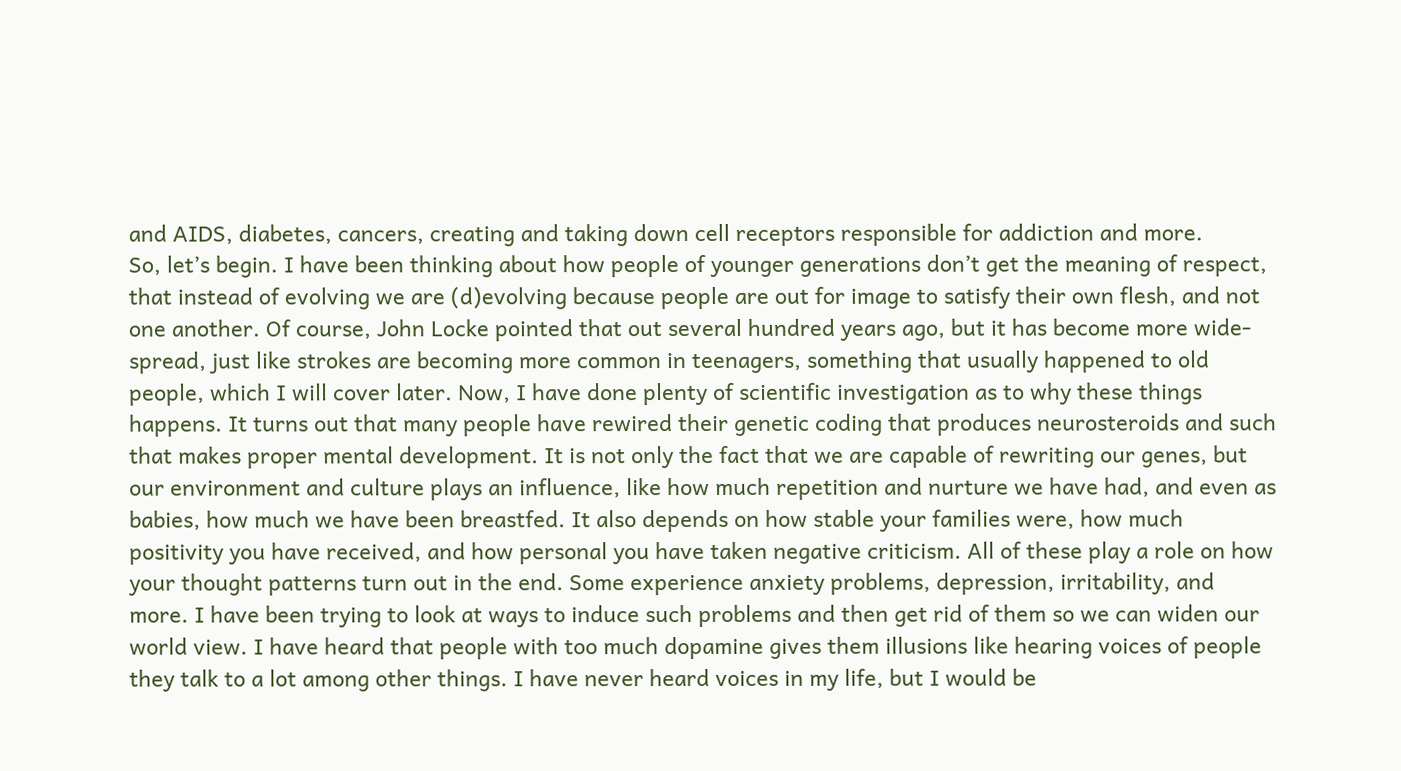and AIDS, diabetes, cancers, creating and taking down cell receptors responsible for addiction and more.
So, let’s begin. I have been thinking about how people of younger generations don’t get the meaning of respect, that instead of evolving we are (d)evolving because people are out for image to satisfy their own flesh, and not one another. Of course, John Locke pointed that out several hundred years ago, but it has become more wide-spread, just like strokes are becoming more common in teenagers, something that usually happened to old people, which I will cover later. Now, I have done plenty of scientific investigation as to why these things happens. It turns out that many people have rewired their genetic coding that produces neurosteroids and such that makes proper mental development. It is not only the fact that we are capable of rewriting our genes, but our environment and culture plays an influence, like how much repetition and nurture we have had, and even as babies, how much we have been breastfed. It also depends on how stable your families were, how much positivity you have received, and how personal you have taken negative criticism. All of these play a role on how your thought patterns turn out in the end. Some experience anxiety problems, depression, irritability, and more. I have been trying to look at ways to induce such problems and then get rid of them so we can widen our world view. I have heard that people with too much dopamine gives them illusions like hearing voices of people they talk to a lot among other things. I have never heard voices in my life, but I would be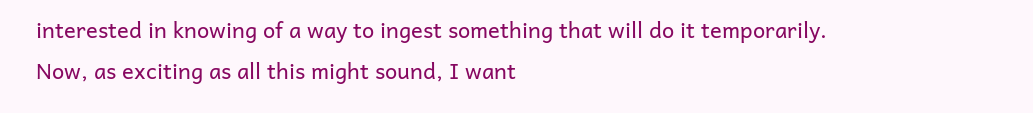interested in knowing of a way to ingest something that will do it temporarily. Now, as exciting as all this might sound, I want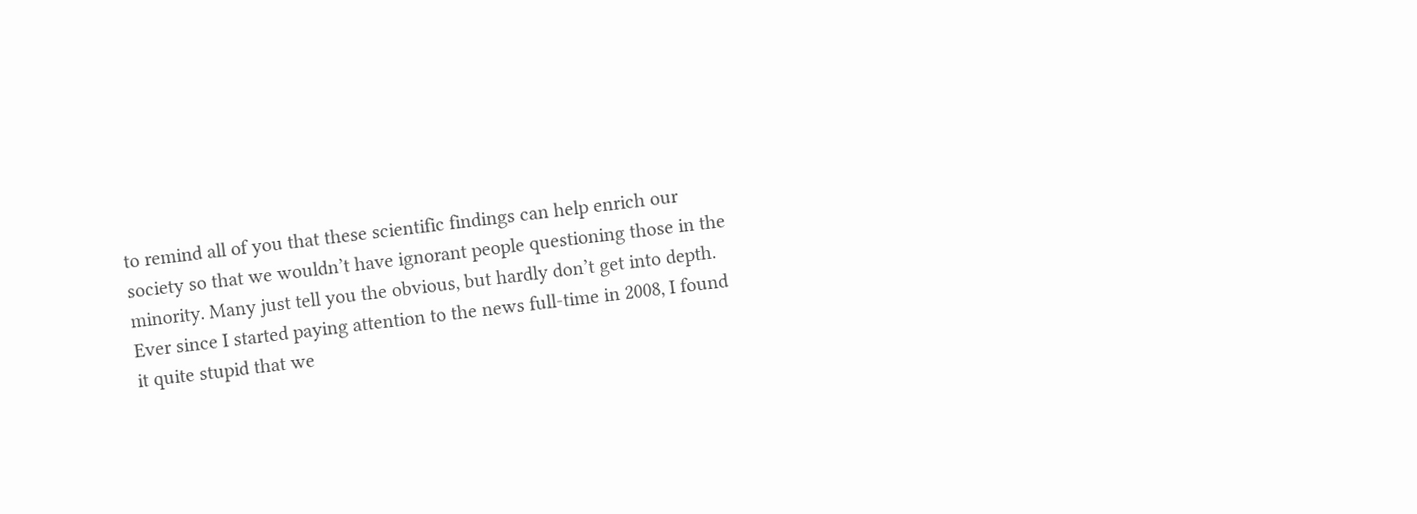to remind all of you that these scientific findings can help enrich our society so that we wouldn’t have ignorant people questioning those in the minority. Many just tell you the obvious, but hardly don’t get into depth.
Ever since I started paying attention to the news full-time in 2008, I found it quite stupid that we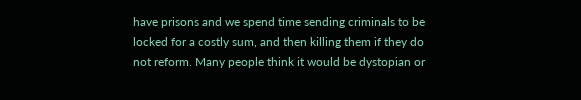have prisons and we spend time sending criminals to be locked for a costly sum, and then killing them if they do not reform. Many people think it would be dystopian or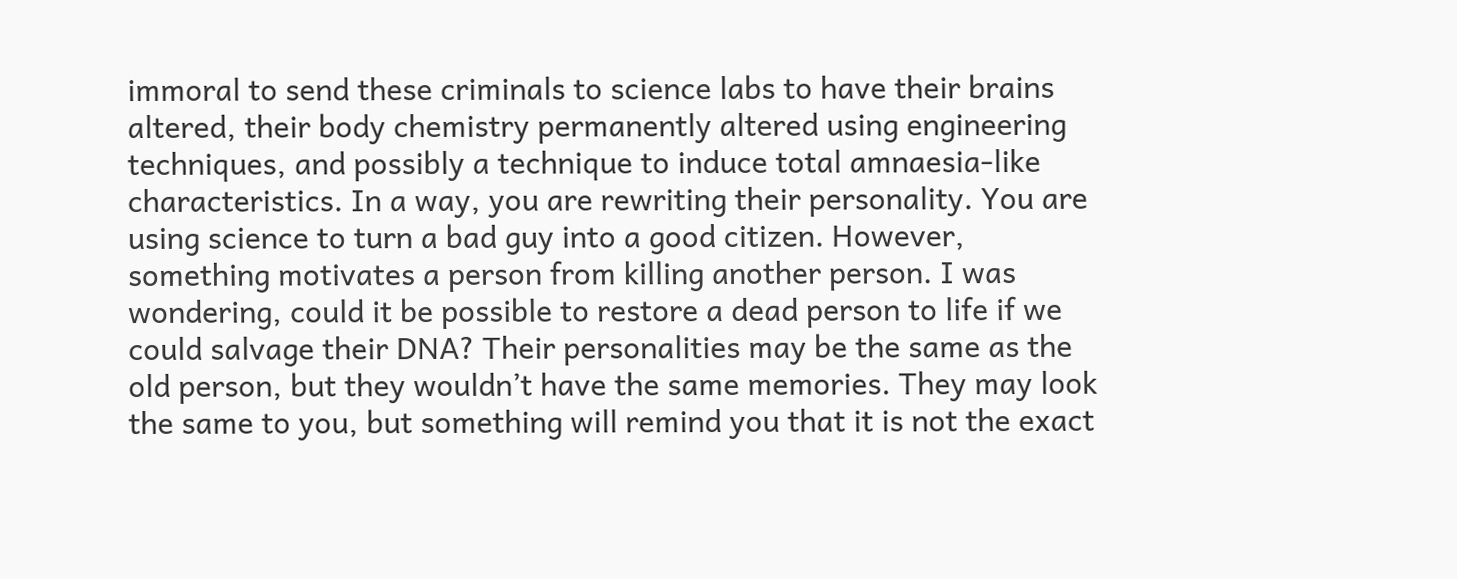immoral to send these criminals to science labs to have their brains altered, their body chemistry permanently altered using engineering techniques, and possibly a technique to induce total amnaesia-like characteristics. In a way, you are rewriting their personality. You are using science to turn a bad guy into a good citizen. However, something motivates a person from killing another person. I was wondering, could it be possible to restore a dead person to life if we could salvage their DNA? Their personalities may be the same as the old person, but they wouldn’t have the same memories. They may look the same to you, but something will remind you that it is not the exact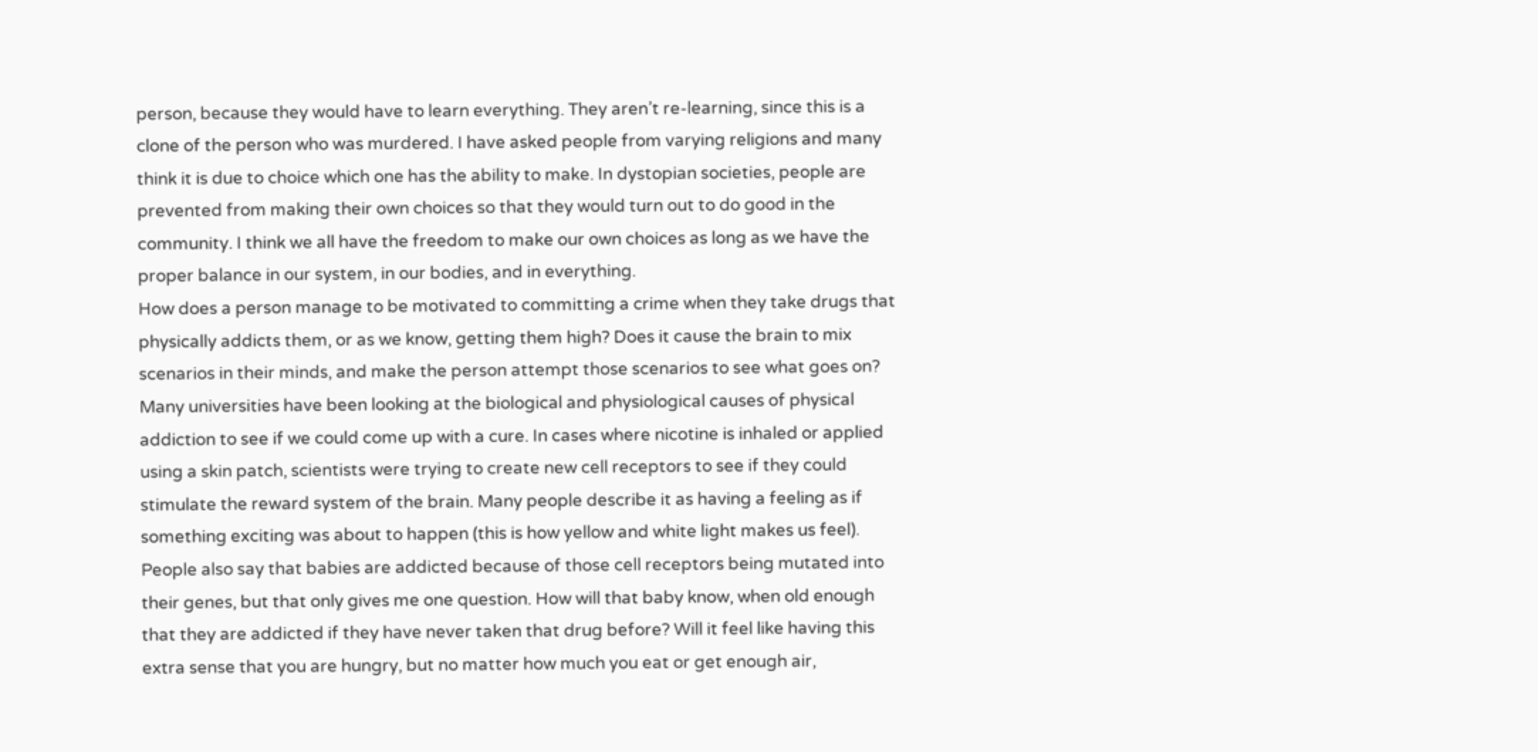person, because they would have to learn everything. They aren’t re-learning, since this is a clone of the person who was murdered. I have asked people from varying religions and many think it is due to choice which one has the ability to make. In dystopian societies, people are prevented from making their own choices so that they would turn out to do good in the community. I think we all have the freedom to make our own choices as long as we have the proper balance in our system, in our bodies, and in everything.
How does a person manage to be motivated to committing a crime when they take drugs that physically addicts them, or as we know, getting them high? Does it cause the brain to mix scenarios in their minds, and make the person attempt those scenarios to see what goes on? Many universities have been looking at the biological and physiological causes of physical addiction to see if we could come up with a cure. In cases where nicotine is inhaled or applied using a skin patch, scientists were trying to create new cell receptors to see if they could stimulate the reward system of the brain. Many people describe it as having a feeling as if something exciting was about to happen (this is how yellow and white light makes us feel). People also say that babies are addicted because of those cell receptors being mutated into their genes, but that only gives me one question. How will that baby know, when old enough that they are addicted if they have never taken that drug before? Will it feel like having this extra sense that you are hungry, but no matter how much you eat or get enough air,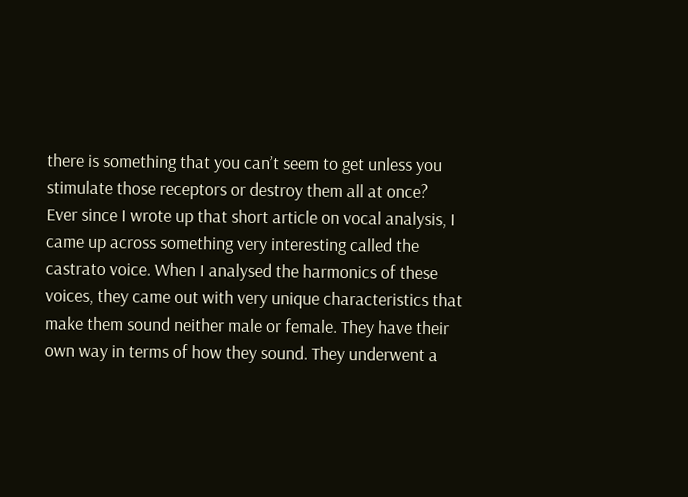there is something that you can’t seem to get unless you stimulate those receptors or destroy them all at once?
Ever since I wrote up that short article on vocal analysis, I came up across something very interesting called the castrato voice. When I analysed the harmonics of these voices, they came out with very unique characteristics that make them sound neither male or female. They have their own way in terms of how they sound. They underwent a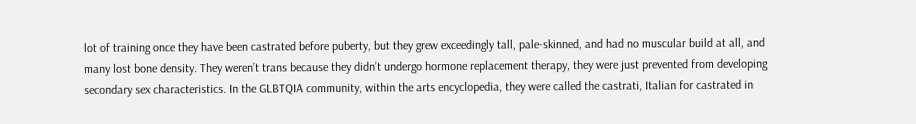lot of training once they have been castrated before puberty, but they grew exceedingly tall, pale-skinned, and had no muscular build at all, and many lost bone density. They weren’t trans because they didn’t undergo hormone replacement therapy, they were just prevented from developing secondary sex characteristics. In the GLBTQIA community, within the arts encyclopedia, they were called the castrati, Italian for castrated in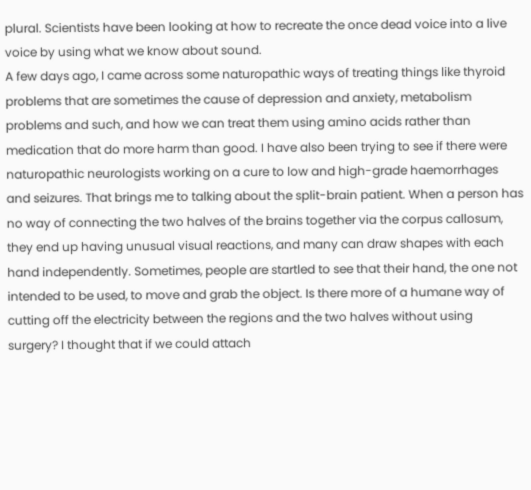plural. Scientists have been looking at how to recreate the once dead voice into a live voice by using what we know about sound.
A few days ago, I came across some naturopathic ways of treating things like thyroid problems that are sometimes the cause of depression and anxiety, metabolism problems and such, and how we can treat them using amino acids rather than medication that do more harm than good. I have also been trying to see if there were naturopathic neurologists working on a cure to low and high-grade haemorrhages and seizures. That brings me to talking about the split-brain patient. When a person has no way of connecting the two halves of the brains together via the corpus callosum, they end up having unusual visual reactions, and many can draw shapes with each hand independently. Sometimes, people are startled to see that their hand, the one not intended to be used, to move and grab the object. Is there more of a humane way of cutting off the electricity between the regions and the two halves without using surgery? I thought that if we could attach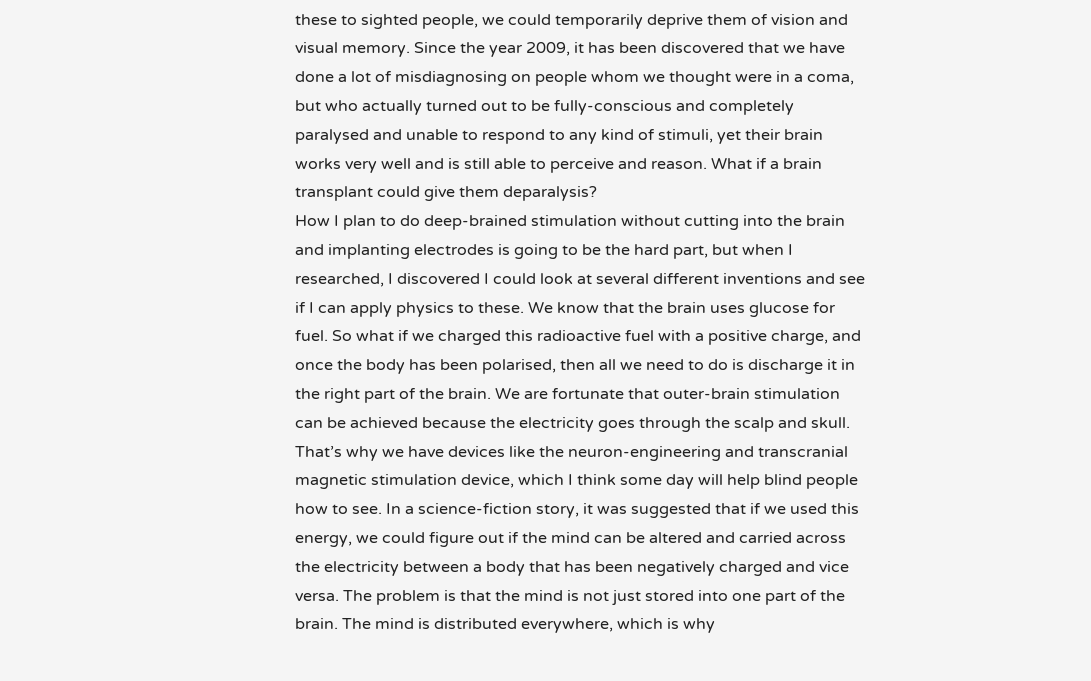these to sighted people, we could temporarily deprive them of vision and visual memory. Since the year 2009, it has been discovered that we have done a lot of misdiagnosing on people whom we thought were in a coma, but who actually turned out to be fully-conscious and completely paralysed and unable to respond to any kind of stimuli, yet their brain works very well and is still able to perceive and reason. What if a brain transplant could give them deparalysis?
How I plan to do deep-brained stimulation without cutting into the brain and implanting electrodes is going to be the hard part, but when I researched, I discovered I could look at several different inventions and see if I can apply physics to these. We know that the brain uses glucose for fuel. So what if we charged this radioactive fuel with a positive charge, and once the body has been polarised, then all we need to do is discharge it in the right part of the brain. We are fortunate that outer-brain stimulation can be achieved because the electricity goes through the scalp and skull. That’s why we have devices like the neuron-engineering and transcranial magnetic stimulation device, which I think some day will help blind people how to see. In a science-fiction story, it was suggested that if we used this energy, we could figure out if the mind can be altered and carried across the electricity between a body that has been negatively charged and vice versa. The problem is that the mind is not just stored into one part of the brain. The mind is distributed everywhere, which is why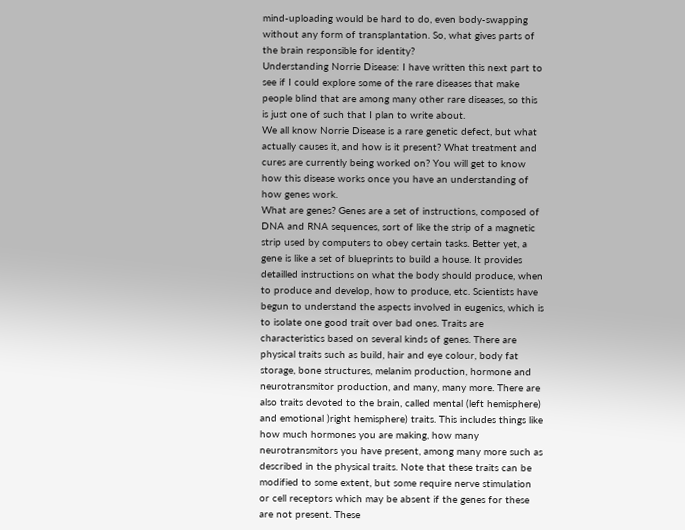mind-uploading would be hard to do, even body-swapping without any form of transplantation. So, what gives parts of the brain responsible for identity?
Understanding Norrie Disease: I have written this next part to see if I could explore some of the rare diseases that make people blind that are among many other rare diseases, so this is just one of such that I plan to write about.
We all know Norrie Disease is a rare genetic defect, but what actually causes it, and how is it present? What treatment and cures are currently being worked on? You will get to know how this disease works once you have an understanding of how genes work.
What are genes? Genes are a set of instructions, composed of DNA and RNA sequences, sort of like the strip of a magnetic strip used by computers to obey certain tasks. Better yet, a gene is like a set of blueprints to build a house. It provides detailled instructions on what the body should produce, when to produce and develop, how to produce, etc. Scientists have begun to understand the aspects involved in eugenics, which is to isolate one good trait over bad ones. Traits are characteristics based on several kinds of genes. There are physical traits such as build, hair and eye colour, body fat storage, bone structures, melanim production, hormone and neurotransmitor production, and many, many more. There are also traits devoted to the brain, called mental (left hemisphere) and emotional )right hemisphere) traits. This includes things like how much hormones you are making, how many neurotransmitors you have present, among many more such as described in the physical traits. Note that these traits can be modified to some extent, but some require nerve stimulation or cell receptors which may be absent if the genes for these are not present. These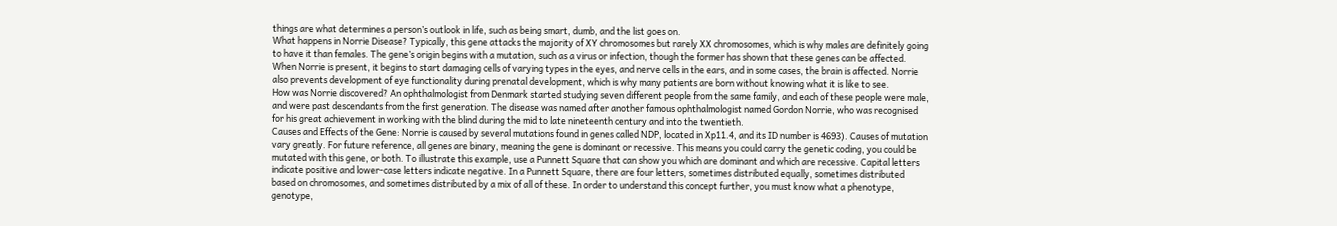things are what determines a person’s outlook in life, such as being smart, dumb, and the list goes on.
What happens in Norrie Disease? Typically, this gene attacks the majority of XY chromosomes but rarely XX chromosomes, which is why males are definitely going to have it than females. The gene’s origin begins with a mutation, such as a virus or infection, though the former has shown that these genes can be affected. When Norrie is present, it begins to start damaging cells of varying types in the eyes, and nerve cells in the ears, and in some cases, the brain is affected. Norrie also prevents development of eye functionality during prenatal development, which is why many patients are born without knowing what it is like to see.
How was Norrie discovered? An ophthalmologist from Denmark started studying seven different people from the same family, and each of these people were male, and were past descendants from the first generation. The disease was named after another famous ophthalmologist named Gordon Norrie, who was recognised for his great achievement in working with the blind during the mid to late nineteenth century and into the twentieth.
Causes and Effects of the Gene: Norrie is caused by several mutations found in genes called NDP, located in Xp11.4, and its ID number is 4693). Causes of mutation vary greatly. For future reference, all genes are binary, meaning the gene is dominant or recessive. This means you could carry the genetic coding, you could be mutated with this gene, or both. To illustrate this example, use a Punnett Square that can show you which are dominant and which are recessive. Capital letters indicate positive and lower-case letters indicate negative. In a Punnett Square, there are four letters, sometimes distributed equally, sometimes distributed based on chromosomes, and sometimes distributed by a mix of all of these. In order to understand this concept further, you must know what a phenotype, genotype,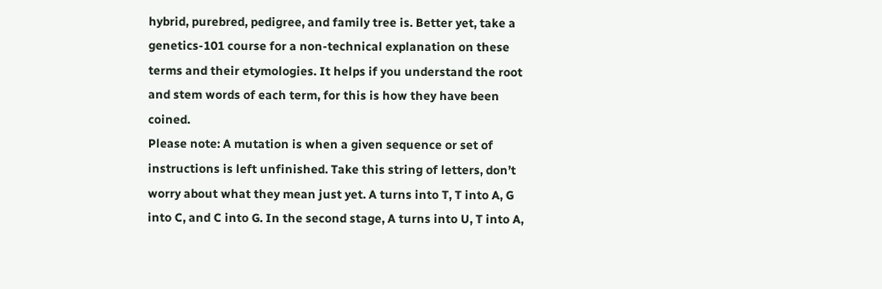hybrid, purebred, pedigree, and family tree is. Better yet, take a genetics-101 course for a non-technical explanation on these terms and their etymologies. It helps if you understand the root and stem words of each term, for this is how they have been coined.
Please note: A mutation is when a given sequence or set of instructions is left unfinished. Take this string of letters, don’t worry about what they mean just yet. A turns into T, T into A, G into C, and C into G. In the second stage, A turns into U, T into A,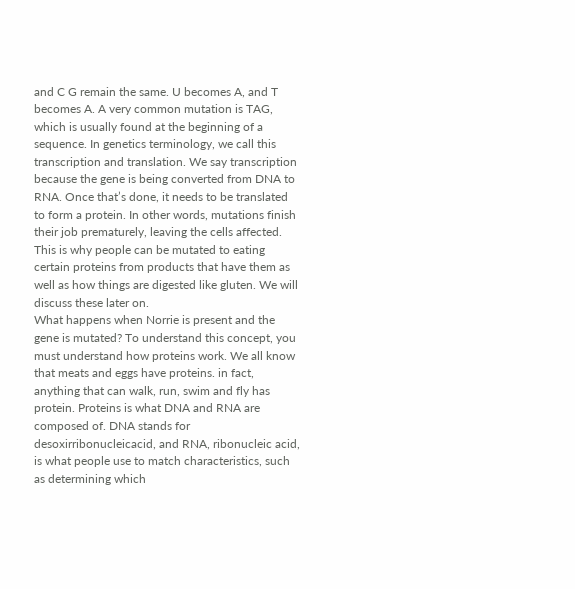and C G remain the same. U becomes A, and T becomes A. A very common mutation is TAG, which is usually found at the beginning of a sequence. In genetics terminology, we call this transcription and translation. We say transcription because the gene is being converted from DNA to RNA. Once that’s done, it needs to be translated to form a protein. In other words, mutations finish their job prematurely, leaving the cells affected. This is why people can be mutated to eating certain proteins from products that have them as well as how things are digested like gluten. We will discuss these later on.
What happens when Norrie is present and the gene is mutated? To understand this concept, you must understand how proteins work. We all know that meats and eggs have proteins. in fact, anything that can walk, run, swim and fly has protein. Proteins is what DNA and RNA are composed of. DNA stands for desoxirribonucleicacid, and RNA, ribonucleic acid, is what people use to match characteristics, such as determining which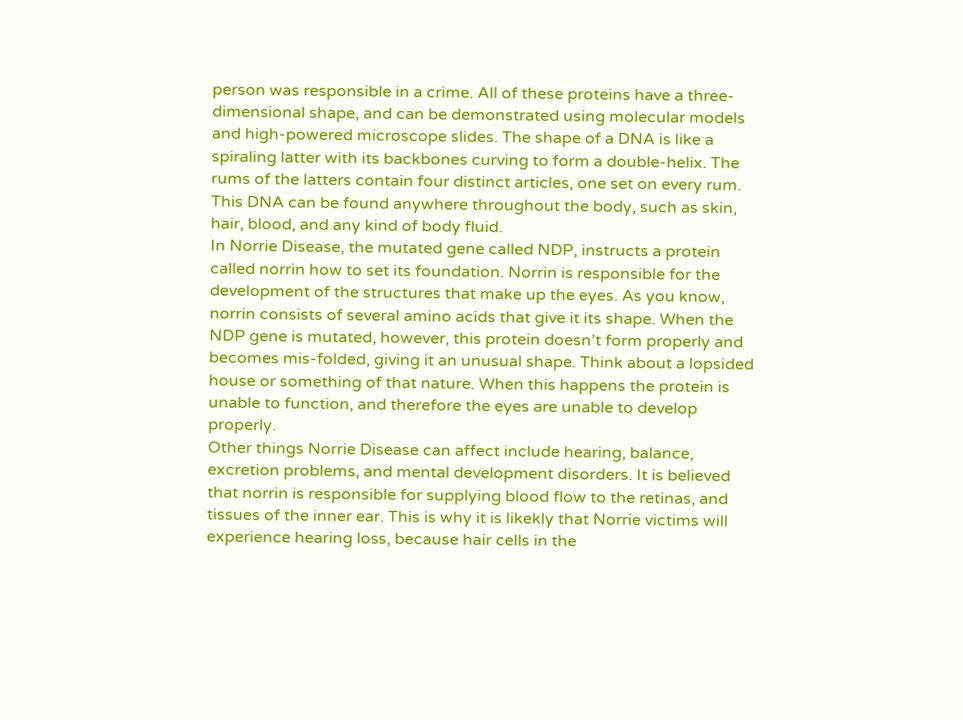person was responsible in a crime. All of these proteins have a three-dimensional shape, and can be demonstrated using molecular models and high-powered microscope slides. The shape of a DNA is like a spiraling latter with its backbones curving to form a double-helix. The rums of the latters contain four distinct articles, one set on every rum. This DNA can be found anywhere throughout the body, such as skin, hair, blood, and any kind of body fluid.
In Norrie Disease, the mutated gene called NDP, instructs a protein called norrin how to set its foundation. Norrin is responsible for the development of the structures that make up the eyes. As you know, norrin consists of several amino acids that give it its shape. When the NDP gene is mutated, however, this protein doesn’t form properly and becomes mis-folded, giving it an unusual shape. Think about a lopsided house or something of that nature. When this happens the protein is unable to function, and therefore the eyes are unable to develop properly.
Other things Norrie Disease can affect include hearing, balance, excretion problems, and mental development disorders. It is believed that norrin is responsible for supplying blood flow to the retinas, and tissues of the inner ear. This is why it is likekly that Norrie victims will experience hearing loss, because hair cells in the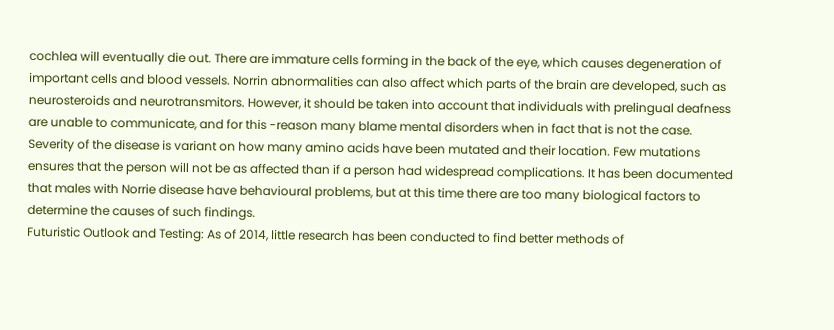cochlea will eventually die out. There are immature cells forming in the back of the eye, which causes degeneration of important cells and blood vessels. Norrin abnormalities can also affect which parts of the brain are developed, such as neurosteroids and neurotransmitors. However, it should be taken into account that individuals with prelingual deafness are unable to communicate, and for this -reason many blame mental disorders when in fact that is not the case.
Severity of the disease is variant on how many amino acids have been mutated and their location. Few mutations ensures that the person will not be as affected than if a person had widespread complications. It has been documented that males with Norrie disease have behavioural problems, but at this time there are too many biological factors to determine the causes of such findings.
Futuristic Outlook and Testing: As of 2014, little research has been conducted to find better methods of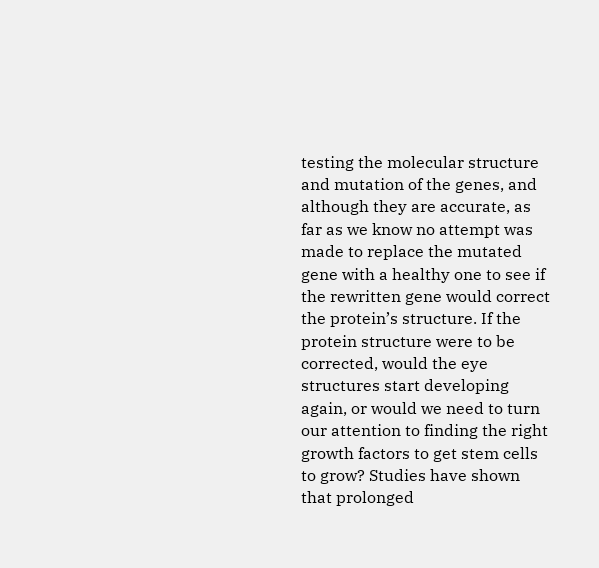testing the molecular structure and mutation of the genes, and although they are accurate, as far as we know no attempt was made to replace the mutated gene with a healthy one to see if the rewritten gene would correct the protein’s structure. If the protein structure were to be corrected, would the eye structures start developing again, or would we need to turn our attention to finding the right growth factors to get stem cells to grow? Studies have shown that prolonged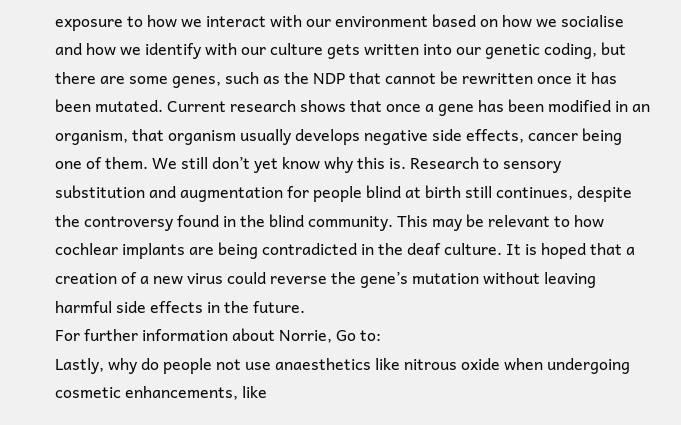exposure to how we interact with our environment based on how we socialise and how we identify with our culture gets written into our genetic coding, but there are some genes, such as the NDP that cannot be rewritten once it has been mutated. Current research shows that once a gene has been modified in an organism, that organism usually develops negative side effects, cancer being one of them. We still don’t yet know why this is. Research to sensory substitution and augmentation for people blind at birth still continues, despite the controversy found in the blind community. This may be relevant to how cochlear implants are being contradicted in the deaf culture. It is hoped that a creation of a new virus could reverse the gene’s mutation without leaving harmful side effects in the future.
For further information about Norrie, Go to:
Lastly, why do people not use anaesthetics like nitrous oxide when undergoing cosmetic enhancements, like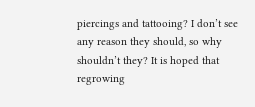piercings and tattooing? I don’t see any reason they should, so why shouldn’t they? It is hoped that regrowing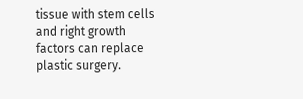tissue with stem cells and right growth factors can replace plastic surgery.